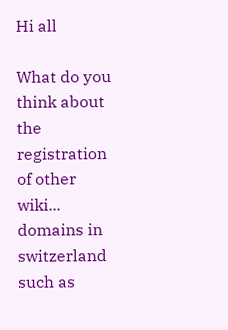Hi all

What do you think about the registration of other wiki... domains in switzerland
such as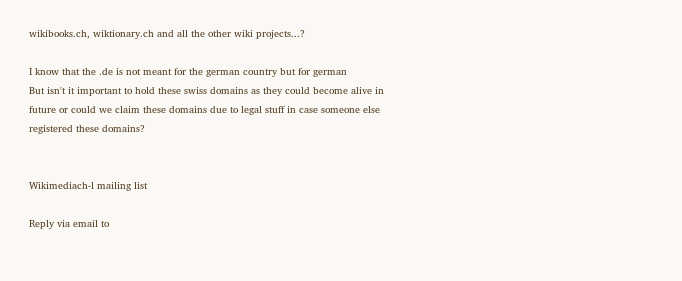wikibooks.ch, wiktionary.ch and all the other wiki projects...?

I know that the .de is not meant for the german country but for german
But isn't it important to hold these swiss domains as they could become alive in
future or could we claim these domains due to legal stuff in case someone else
registered these domains?


Wikimediach-l mailing list

Reply via email to